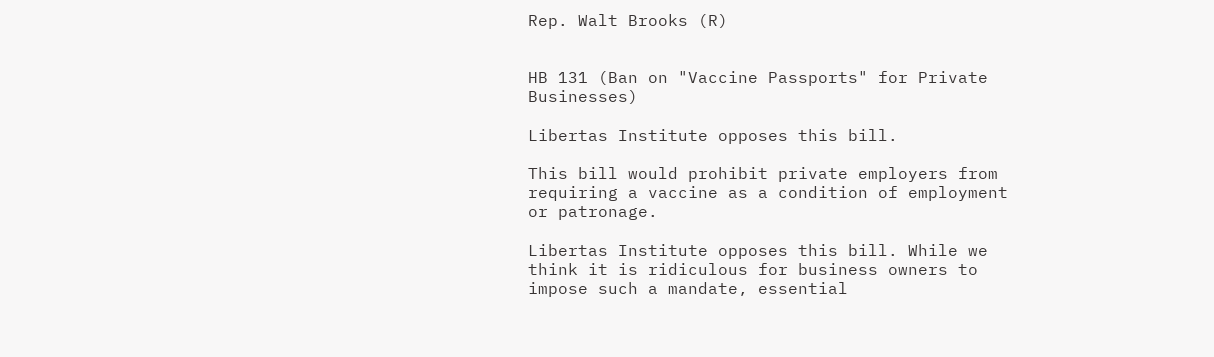Rep. Walt Brooks (R)


HB 131 (Ban on "Vaccine Passports" for Private Businesses)

Libertas Institute opposes this bill.

This bill would prohibit private employers from requiring a vaccine as a condition of employment or patronage.

Libertas Institute opposes this bill. While we think it is ridiculous for business owners to impose such a mandate, essential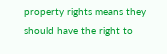property rights means they should have the right to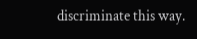discriminate this way.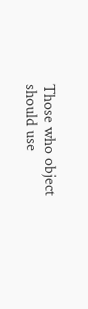Those who object should use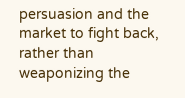persuasion and the market to fight back, rather than weaponizing the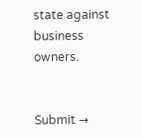state against business owners.


Submit →